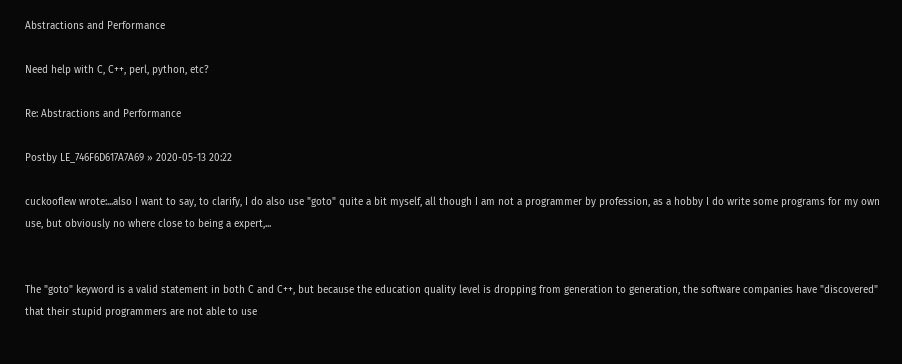Abstractions and Performance

Need help with C, C++, perl, python, etc?

Re: Abstractions and Performance

Postby LE_746F6D617A7A69 » 2020-05-13 20:22

cuckooflew wrote:...also I want to say, to clarify, I do also use "goto" quite a bit myself, all though I am not a programmer by profession, as a hobby I do write some programs for my own use, but obviously no where close to being a expert,...


The "goto" keyword is a valid statement in both C and C++, but because the education quality level is dropping from generation to generation, the software companies have "discovered" that their stupid programmers are not able to use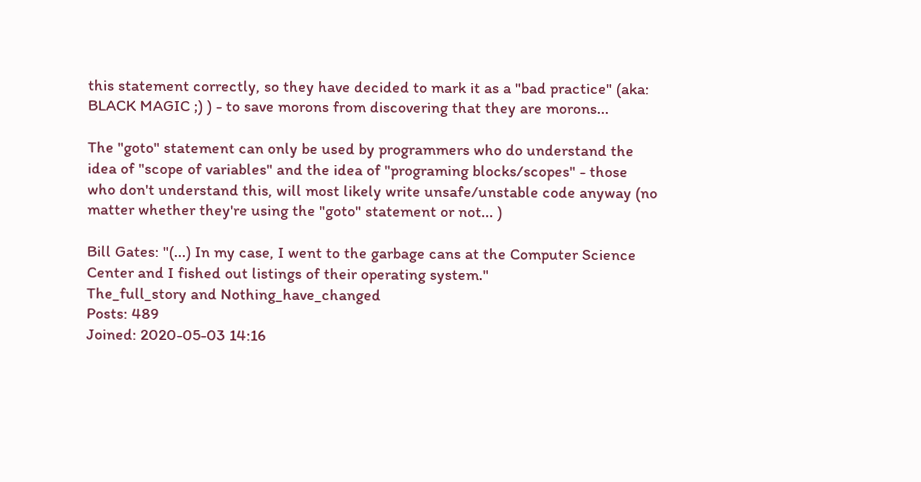this statement correctly, so they have decided to mark it as a "bad practice" (aka: BLACK MAGIC ;) ) - to save morons from discovering that they are morons...

The "goto" statement can only be used by programmers who do understand the idea of "scope of variables" and the idea of "programing blocks/scopes" - those who don't understand this, will most likely write unsafe/unstable code anyway (no matter whether they're using the "goto" statement or not... )

Bill Gates: "(...) In my case, I went to the garbage cans at the Computer Science Center and I fished out listings of their operating system."
The_full_story and Nothing_have_changed
Posts: 489
Joined: 2020-05-03 14:16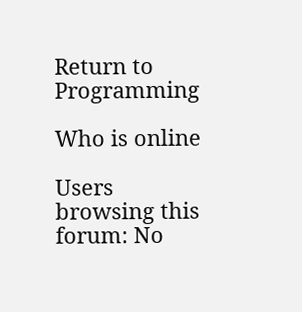Return to Programming

Who is online

Users browsing this forum: No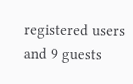registered users and 9 guests